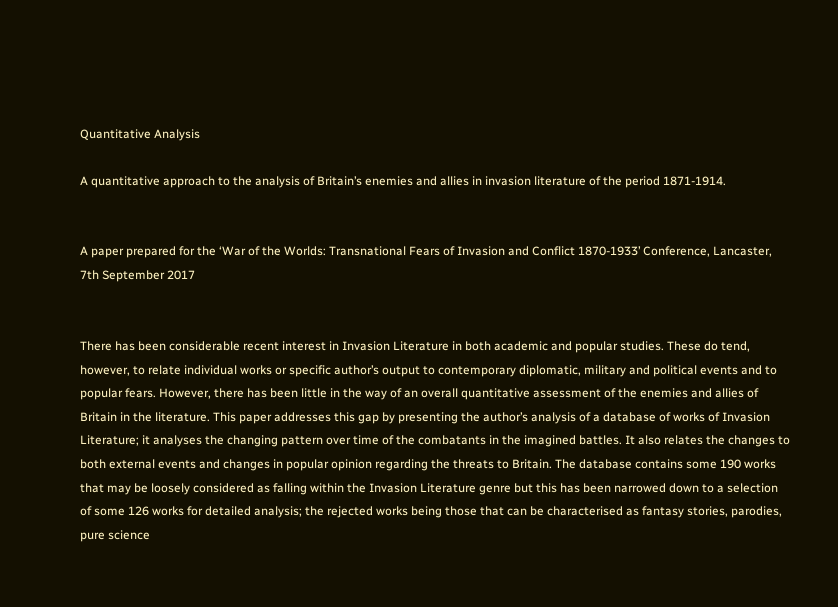Quantitative Analysis

A quantitative approach to the analysis of Britain’s enemies and allies in invasion literature of the period 1871-1914.


A paper prepared for the ‘War of the Worlds: Transnational Fears of Invasion and Conflict 1870-1933’ Conference, Lancaster, 7th September 2017


There has been considerable recent interest in Invasion Literature in both academic and popular studies. These do tend, however, to relate individual works or specific author’s output to contemporary diplomatic, military and political events and to popular fears. However, there has been little in the way of an overall quantitative assessment of the enemies and allies of Britain in the literature. This paper addresses this gap by presenting the author’s analysis of a database of works of Invasion Literature; it analyses the changing pattern over time of the combatants in the imagined battles. It also relates the changes to both external events and changes in popular opinion regarding the threats to Britain. The database contains some 190 works that may be loosely considered as falling within the Invasion Literature genre but this has been narrowed down to a selection of some 126 works for detailed analysis; the rejected works being those that can be characterised as fantasy stories, parodies, pure science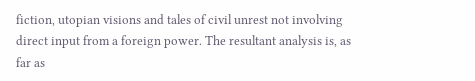fiction, utopian visions and tales of civil unrest not involving direct input from a foreign power. The resultant analysis is, as far as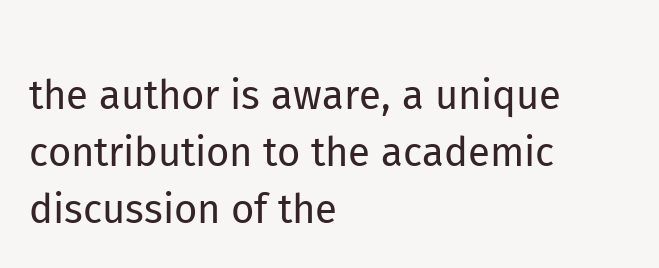the author is aware, a unique contribution to the academic discussion of the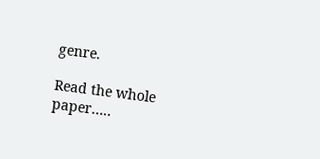genre.

Read the whole paper…..